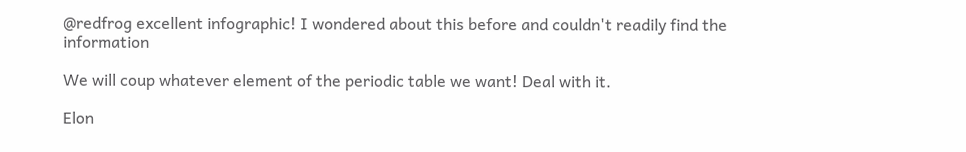@redfrog excellent infographic! I wondered about this before and couldn't readily find the information

We will coup whatever element of the periodic table we want! Deal with it.

Elon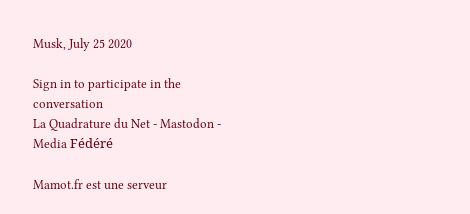Musk, July 25 2020

Sign in to participate in the conversation
La Quadrature du Net - Mastodon - Media Fédéré

Mamot.fr est une serveur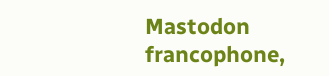Mastodon francophone,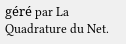géré par La Quadrature du Net.